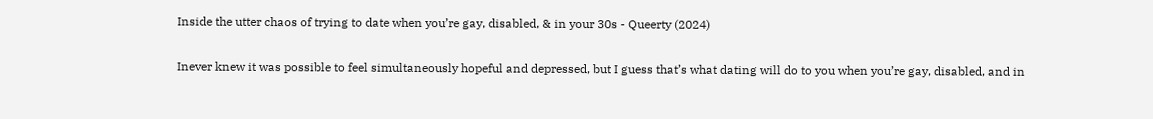Inside the utter chaos of trying to date when you’re gay, disabled, & in your 30s - Queerty (2024)

Inever knew it was possible to feel simultaneously hopeful and depressed, but I guess that’s what dating will do to you when you’re gay, disabled, and in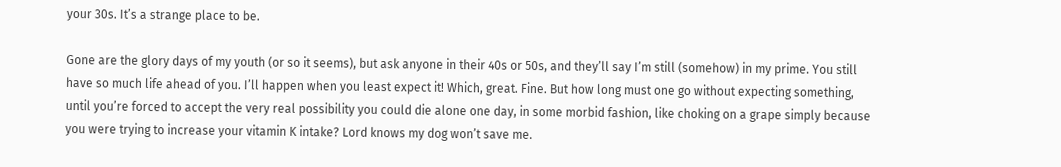your 30s. It’s a strange place to be.

Gone are the glory days of my youth (or so it seems), but ask anyone in their 40s or 50s, and they’ll say I’m still (somehow) in my prime. You still have so much life ahead of you. I’ll happen when you least expect it! Which, great. Fine. But how long must one go without expecting something, until you’re forced to accept the very real possibility you could die alone one day, in some morbid fashion, like choking on a grape simply because you were trying to increase your vitamin K intake? Lord knows my dog won’t save me.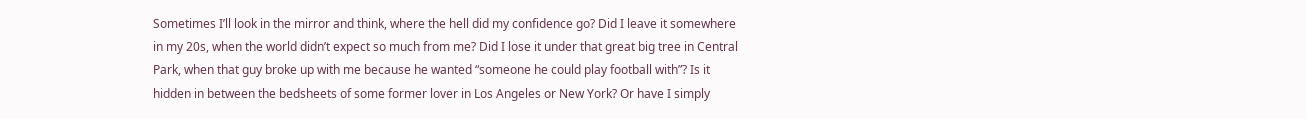Sometimes I’ll look in the mirror and think, where the hell did my confidence go? Did I leave it somewhere in my 20s, when the world didn’t expect so much from me? Did I lose it under that great big tree in Central Park, when that guy broke up with me because he wanted “someone he could play football with”? Is it hidden in between the bedsheets of some former lover in Los Angeles or New York? Or have I simply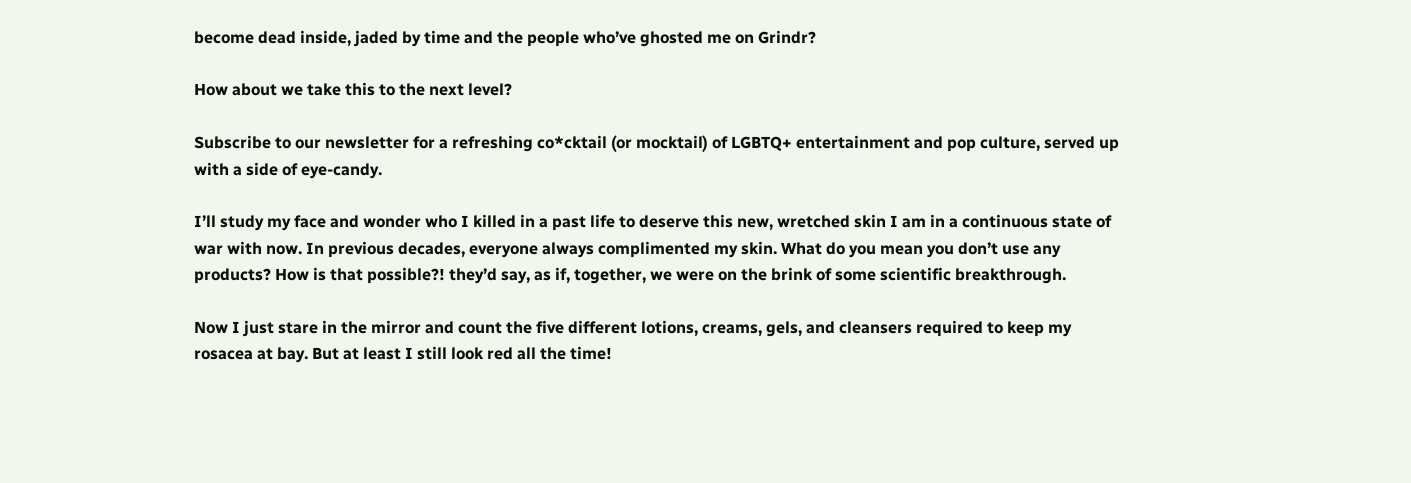become dead inside, jaded by time and the people who’ve ghosted me on Grindr?

How about we take this to the next level?

Subscribe to our newsletter for a refreshing co*cktail (or mocktail) of LGBTQ+ entertainment and pop culture, served up with a side of eye-candy.

I’ll study my face and wonder who I killed in a past life to deserve this new, wretched skin I am in a continuous state of war with now. In previous decades, everyone always complimented my skin. What do you mean you don’t use any products? How is that possible?! they’d say, as if, together, we were on the brink of some scientific breakthrough.

Now I just stare in the mirror and count the five different lotions, creams, gels, and cleansers required to keep my rosacea at bay. But at least I still look red all the time!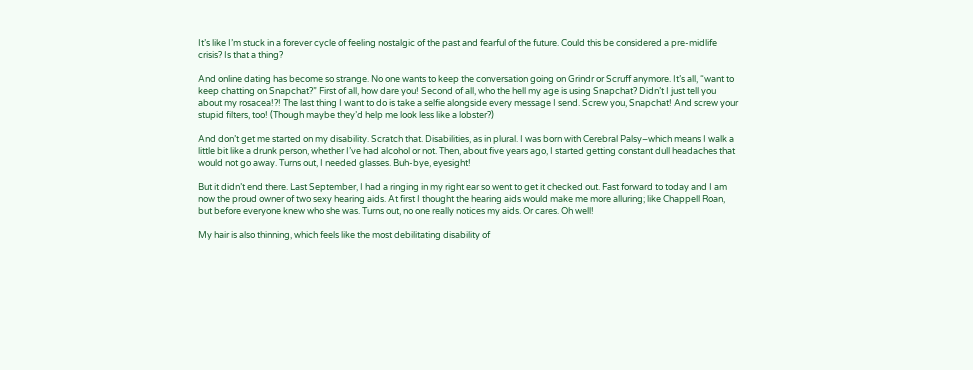It’s like I’m stuck in a forever cycle of feeling nostalgic of the past and fearful of the future. Could this be considered a pre-midlife crisis? Is that a thing?

And online dating has become so strange. No one wants to keep the conversation going on Grindr or Scruff anymore. It’s all, “want to keep chatting on Snapchat?” First of all, how dare you! Second of all, who the hell my age is using Snapchat? Didn’t I just tell you about my rosacea!?! The last thing I want to do is take a selfie alongside every message I send. Screw you, Snapchat! And screw your stupid filters, too! (Though maybe they’d help me look less like a lobster?)

And don’t get me started on my disability. Scratch that. Disabilities, as in plural. I was born with Cerebral Palsy–which means I walk a little bit like a drunk person, whether I’ve had alcohol or not. Then, about five years ago, I started getting constant dull headaches that would not go away. Turns out, I needed glasses. Buh-bye, eyesight!

But it didn’t end there. Last September, I had a ringing in my right ear so went to get it checked out. Fast forward to today and I am now the proud owner of two sexy hearing aids. At first I thought the hearing aids would make me more alluring; like Chappell Roan, but before everyone knew who she was. Turns out, no one really notices my aids. Or cares. Oh well!

My hair is also thinning, which feels like the most debilitating disability of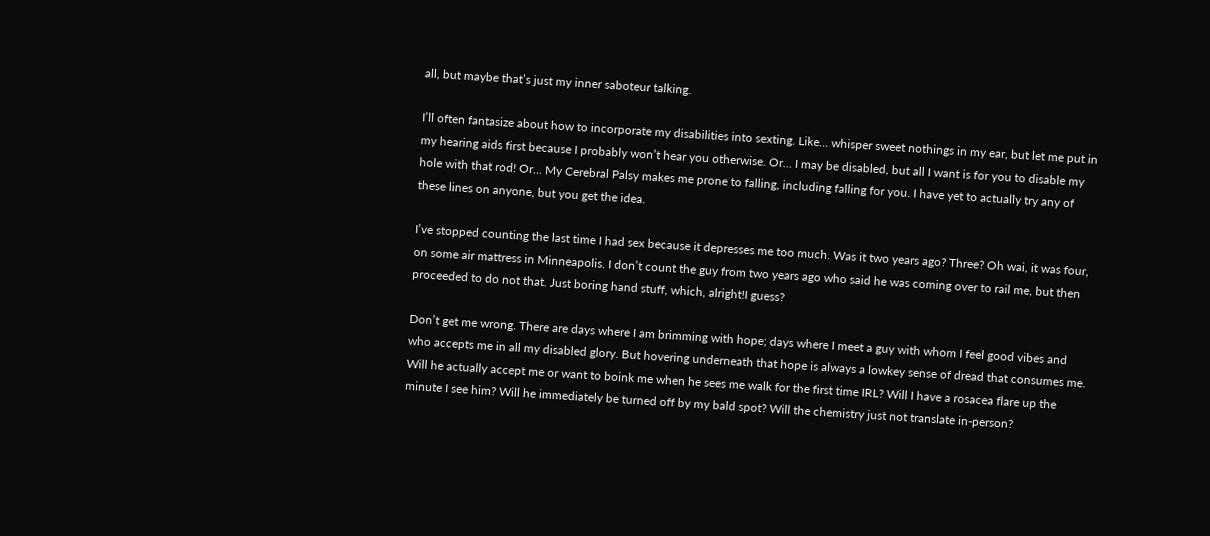all, but maybe that’s just my inner saboteur talking.

I’ll often fantasize about how to incorporate my disabilities into sexting. Like… whisper sweet nothings in my ear, but let me put in my hearing aids first because I probably won’t hear you otherwise. Or… I may be disabled, but all I want is for you to disable my hole with that rod! Or… My Cerebral Palsy makes me prone to falling, including falling for you. I have yet to actually try any of these lines on anyone, but you get the idea.

I’ve stopped counting the last time I had sex because it depresses me too much. Was it two years ago? Three? Oh wai, it was four, on some air mattress in Minneapolis. I don’t count the guy from two years ago who said he was coming over to rail me, but then proceeded to do not that. Just boring hand stuff, which, alright!I guess?

Don’t get me wrong. There are days where I am brimming with hope; days where I meet a guy with whom I feel good vibes and who accepts me in all my disabled glory. But hovering underneath that hope is always a lowkey sense of dread that consumes me. Will he actually accept me or want to boink me when he sees me walk for the first time IRL? Will I have a rosacea flare up the minute I see him? Will he immediately be turned off by my bald spot? Will the chemistry just not translate in-person?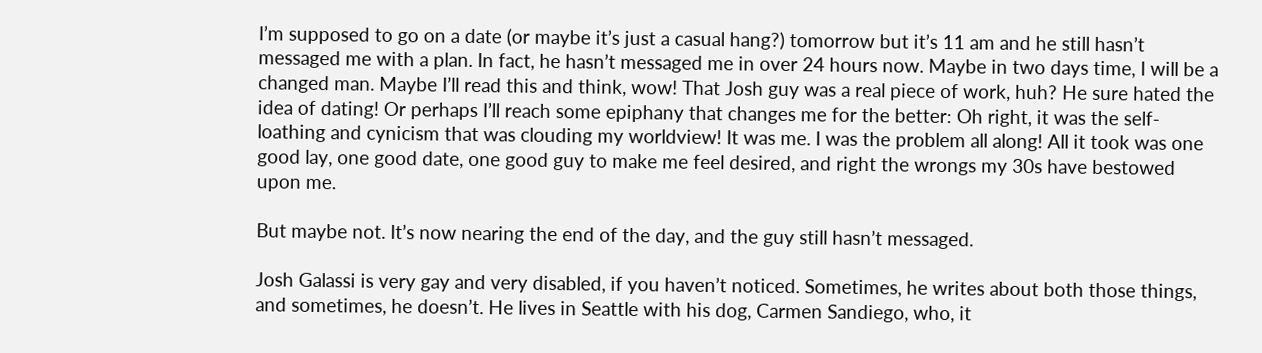I’m supposed to go on a date (or maybe it’s just a casual hang?) tomorrow but it’s 11 am and he still hasn’t messaged me with a plan. In fact, he hasn’t messaged me in over 24 hours now. Maybe in two days time, I will be a changed man. Maybe I’ll read this and think, wow! That Josh guy was a real piece of work, huh? He sure hated the idea of dating! Or perhaps I’ll reach some epiphany that changes me for the better: Oh right, it was the self-loathing and cynicism that was clouding my worldview! It was me. I was the problem all along! All it took was one good lay, one good date, one good guy to make me feel desired, and right the wrongs my 30s have bestowed upon me.

But maybe not. It’s now nearing the end of the day, and the guy still hasn’t messaged.

Josh Galassi is very gay and very disabled, if you haven’t noticed. Sometimes, he writes about both those things, and sometimes, he doesn’t. He lives in Seattle with his dog, Carmen Sandiego, who, it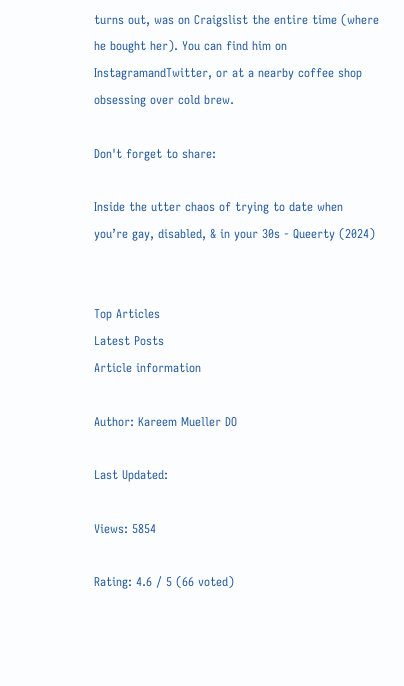turns out, was on Craigslist the entire time (where he bought her). You can find him on InstagramandTwitter, or at a nearby coffee shop obsessing over cold brew.

Don't forget to share:

Inside the utter chaos of trying to date when you’re gay, disabled, & in your 30s - Queerty (2024)


Top Articles
Latest Posts
Article information

Author: Kareem Mueller DO

Last Updated:

Views: 5854

Rating: 4.6 / 5 (66 voted)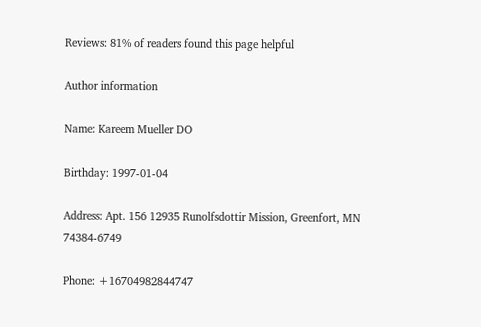Reviews: 81% of readers found this page helpful

Author information

Name: Kareem Mueller DO

Birthday: 1997-01-04

Address: Apt. 156 12935 Runolfsdottir Mission, Greenfort, MN 74384-6749

Phone: +16704982844747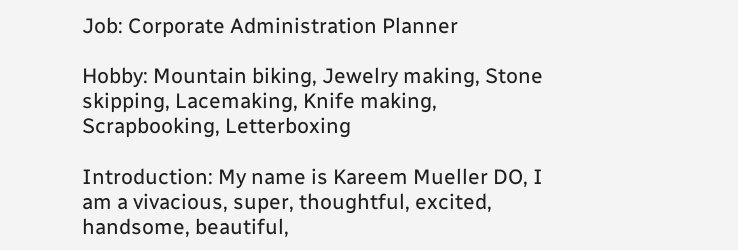Job: Corporate Administration Planner

Hobby: Mountain biking, Jewelry making, Stone skipping, Lacemaking, Knife making, Scrapbooking, Letterboxing

Introduction: My name is Kareem Mueller DO, I am a vivacious, super, thoughtful, excited, handsome, beautiful,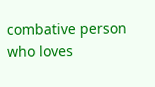combative person who loves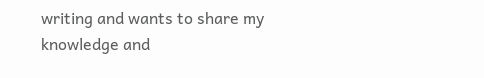writing and wants to share my knowledge and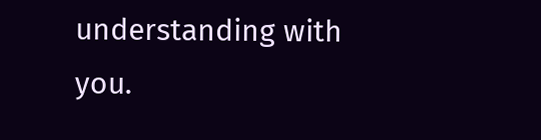understanding with you.